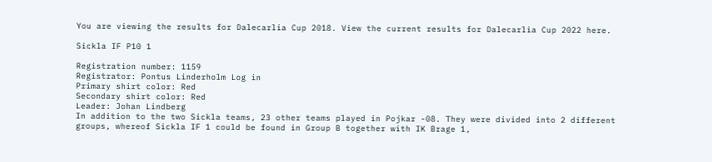You are viewing the results for Dalecarlia Cup 2018. View the current results for Dalecarlia Cup 2022 here.

Sickla IF P10 1

Registration number: 1159
Registrator: Pontus Linderholm Log in
Primary shirt color: Red
Secondary shirt color: Red
Leader: Johan Lindberg
In addition to the two Sickla teams, 23 other teams played in Pojkar -08. They were divided into 2 different groups, whereof Sickla IF 1 could be found in Group B together with IK Brage 1,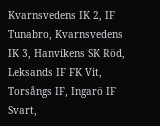Kvarnsvedens IK 2, IF Tunabro, Kvarnsvedens IK 3, Hanvikens SK Röd, Leksands IF FK Vit, Torsångs IF, Ingarö IF Svart,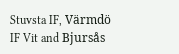Stuvsta IF, Värmdö IF Vit and Bjursås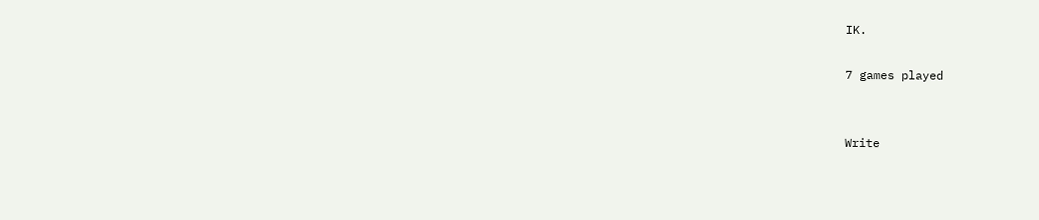IK.

7 games played


Write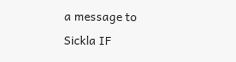a message to Sickla IF